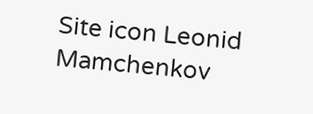Site icon Leonid Mamchenkov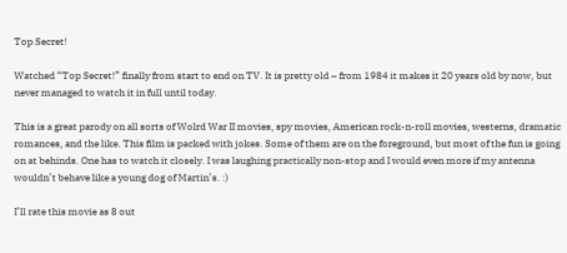Top Secret!

Watched “Top Secret!” finally from start to end on TV. It is pretty old – from 1984 it makes it 20 years old by now, but never managed to watch it in full until today.

This is a great parody on all sorts of Wolrd War II movies, spy movies, American rock-n-roll movies, westerns, dramatic romances, and the like. This film is packed with jokes. Some of them are on the foreground, but most of the fun is going on at behinds. One has to watch it closely. I was laughing practically non-stop and I would even more if my antenna wouldn’t behave like a young dog of Martin’s. :)

I’ll rate this movie as 8 out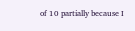of 10 partially because I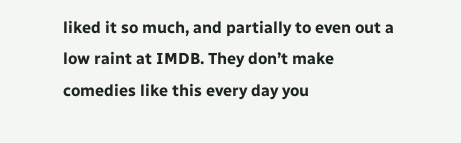liked it so much, and partially to even out a low raint at IMDB. They don’t make comedies like this every day you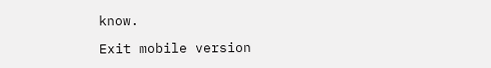know.

Exit mobile version